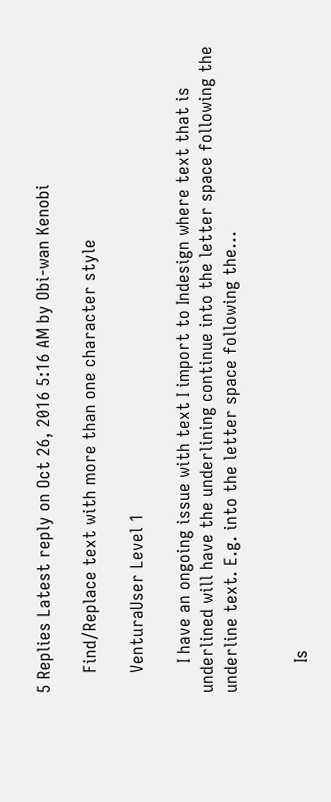5 Replies Latest reply on Oct 26, 2016 5:16 AM by Obi-wan Kenobi

    Find/Replace text with more than one character style

    VenturaUser Level 1

      I have an ongoing issue with text I import to Indesign where text that is underlined will have the underlining continue into the letter space following the underline text. E.g. into the letter space following the...


      Is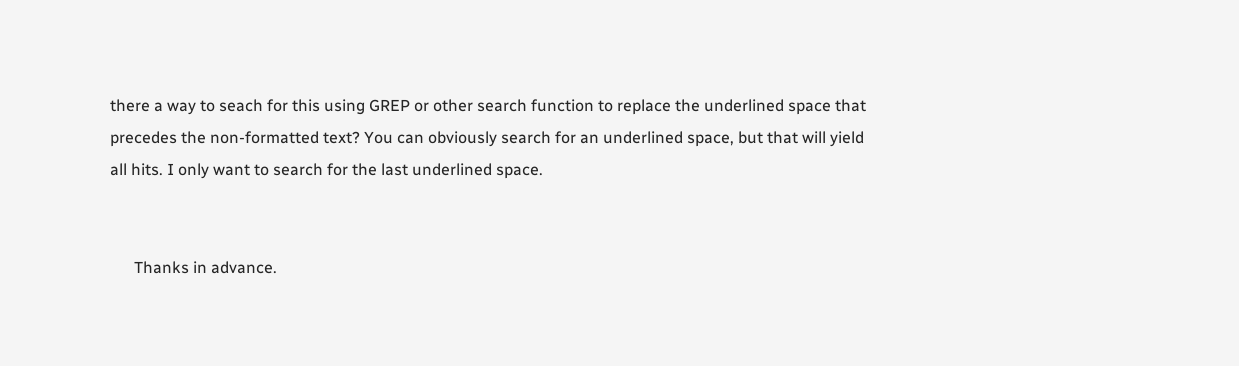there a way to seach for this using GREP or other search function to replace the underlined space that precedes the non-formatted text? You can obviously search for an underlined space, but that will yield all hits. I only want to search for the last underlined space.


      Thanks in advance.